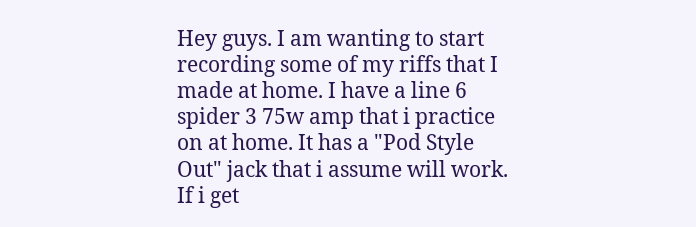Hey guys. I am wanting to start recording some of my riffs that I made at home. I have a line 6 spider 3 75w amp that i practice on at home. It has a "Pod Style Out" jack that i assume will work. If i get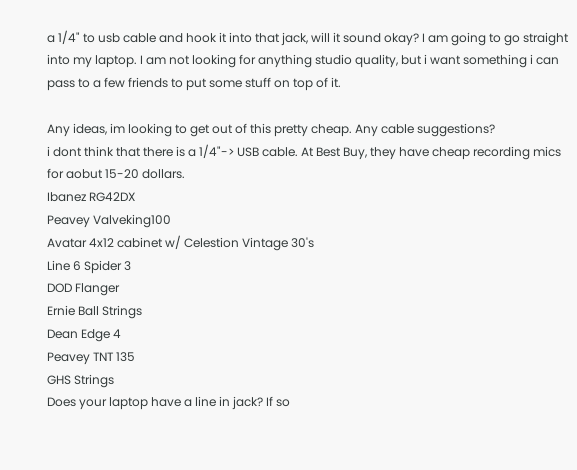a 1/4" to usb cable and hook it into that jack, will it sound okay? I am going to go straight into my laptop. I am not looking for anything studio quality, but i want something i can pass to a few friends to put some stuff on top of it.

Any ideas, im looking to get out of this pretty cheap. Any cable suggestions?
i dont think that there is a 1/4"-> USB cable. At Best Buy, they have cheap recording mics for aobut 15-20 dollars.
Ibanez RG42DX
Peavey Valveking100
Avatar 4x12 cabinet w/ Celestion Vintage 30's
Line 6 Spider 3
DOD Flanger
Ernie Ball Strings
Dean Edge 4
Peavey TNT 135
GHS Strings
Does your laptop have a line in jack? If so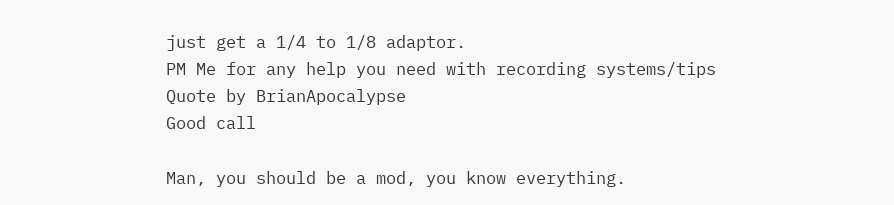just get a 1/4 to 1/8 adaptor.
PM Me for any help you need with recording systems/tips
Quote by BrianApocalypse
Good call

Man, you should be a mod, you know everything.